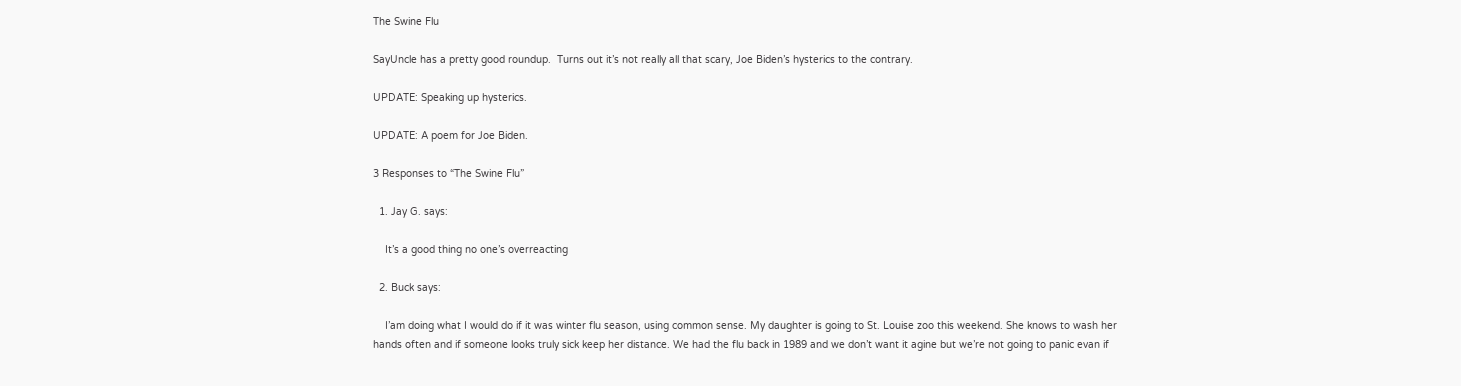The Swine Flu

SayUncle has a pretty good roundup.  Turns out it’s not really all that scary, Joe Biden’s hysterics to the contrary.

UPDATE: Speaking up hysterics.

UPDATE: A poem for Joe Biden.

3 Responses to “The Swine Flu”

  1. Jay G. says:

    It’s a good thing no one’s overreacting

  2. Buck says:

    I’am doing what I would do if it was winter flu season, using common sense. My daughter is going to St. Louise zoo this weekend. She knows to wash her hands often and if someone looks truly sick keep her distance. We had the flu back in 1989 and we don’t want it agine but we’re not going to panic evan if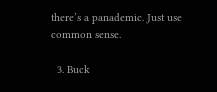there’s a panademic. Just use common sense.

  3. Buck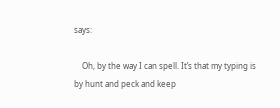says:

    Oh, by the way I can spell. It’s that my typing is by hunt and peck and keep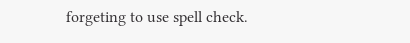forgeting to use spell check.